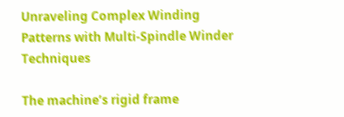Unraveling Complex Winding Patterns with Multi-Spindle Winder Techniques

The machine’s rigid frame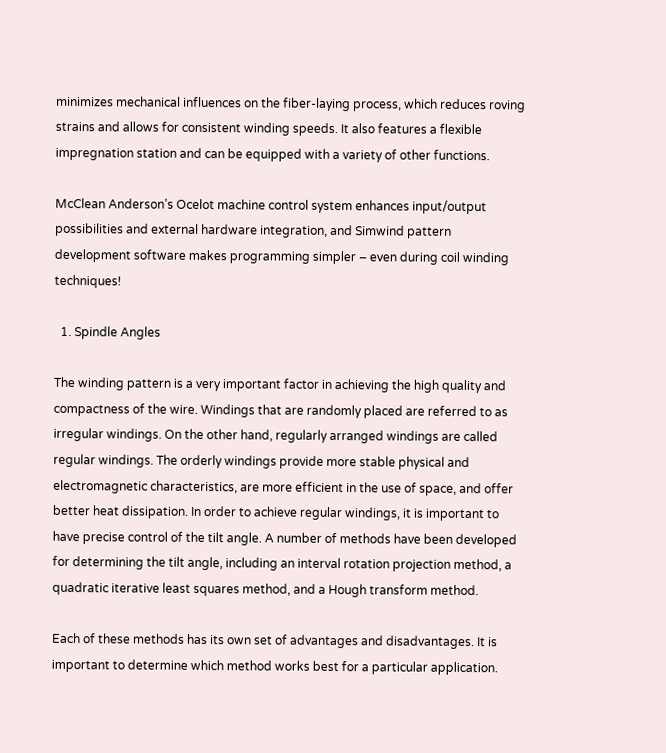minimizes mechanical influences on the fiber-laying process, which reduces roving strains and allows for consistent winding speeds. It also features a flexible impregnation station and can be equipped with a variety of other functions.

McClean Anderson’s Ocelot machine control system enhances input/output possibilities and external hardware integration, and Simwind pattern development software makes programming simpler – even during coil winding techniques!

  1. Spindle Angles

The winding pattern is a very important factor in achieving the high quality and compactness of the wire. Windings that are randomly placed are referred to as irregular windings. On the other hand, regularly arranged windings are called regular windings. The orderly windings provide more stable physical and electromagnetic characteristics, are more efficient in the use of space, and offer better heat dissipation. In order to achieve regular windings, it is important to have precise control of the tilt angle. A number of methods have been developed for determining the tilt angle, including an interval rotation projection method, a quadratic iterative least squares method, and a Hough transform method.

Each of these methods has its own set of advantages and disadvantages. It is important to determine which method works best for a particular application.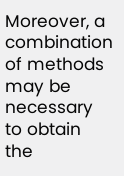Moreover, a combination of methods may be necessary to obtain the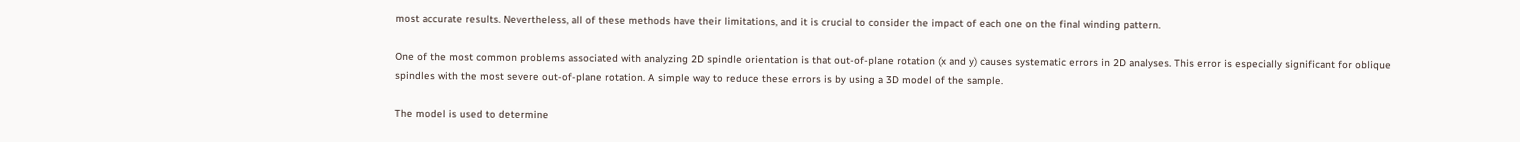most accurate results. Nevertheless, all of these methods have their limitations, and it is crucial to consider the impact of each one on the final winding pattern.

One of the most common problems associated with analyzing 2D spindle orientation is that out-of-plane rotation (x and y) causes systematic errors in 2D analyses. This error is especially significant for oblique spindles with the most severe out-of-plane rotation. A simple way to reduce these errors is by using a 3D model of the sample.

The model is used to determine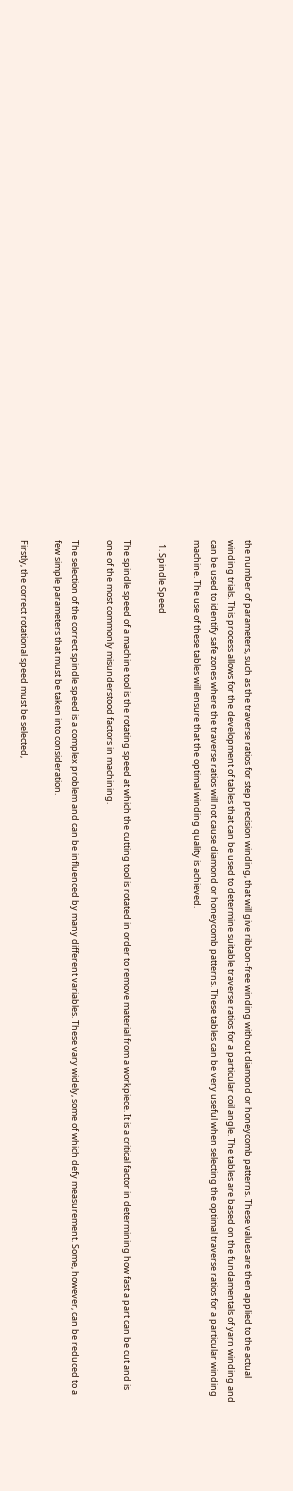the number of parameters, such as the traverse ratios for step precision winding, that will give ribbon-free winding without diamond or honeycomb patterns. These values are then applied to the actual winding trials. This process allows for the development of tables that can be used to determine suitable traverse ratios for a particular coil angle. The tables are based on the fundamentals of yarn winding and can be used to identify safe zones where the traverse ratios will not cause diamond or honeycomb patterns. These tables can be very useful when selecting the optimal traverse ratios for a particular winding machine. The use of these tables will ensure that the optimal winding quality is achieved.

  1. Spindle Speed

The spindle speed of a machine tool is the rotating speed at which the cutting tool is rotated in order to remove material from a workpiece. It is a critical factor in determining how fast a part can be cut and is one of the most commonly misunderstood factors in machining.

The selection of the correct spindle speed is a complex problem and can be influenced by many different variables. These vary widely, some of which defy measurement. Some, however, can be reduced to a few simple parameters that must be taken into consideration.

Firstly, the correct rotational speed must be selected,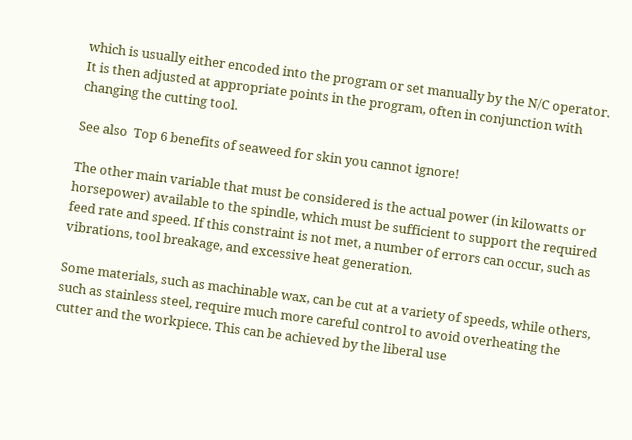which is usually either encoded into the program or set manually by the N/C operator. It is then adjusted at appropriate points in the program, often in conjunction with changing the cutting tool.

See also  Top 6 benefits of seaweed for skin you cannot ignore!

The other main variable that must be considered is the actual power (in kilowatts or horsepower) available to the spindle, which must be sufficient to support the required feed rate and speed. If this constraint is not met, a number of errors can occur, such as vibrations, tool breakage, and excessive heat generation.

Some materials, such as machinable wax, can be cut at a variety of speeds, while others, such as stainless steel, require much more careful control to avoid overheating the cutter and the workpiece. This can be achieved by the liberal use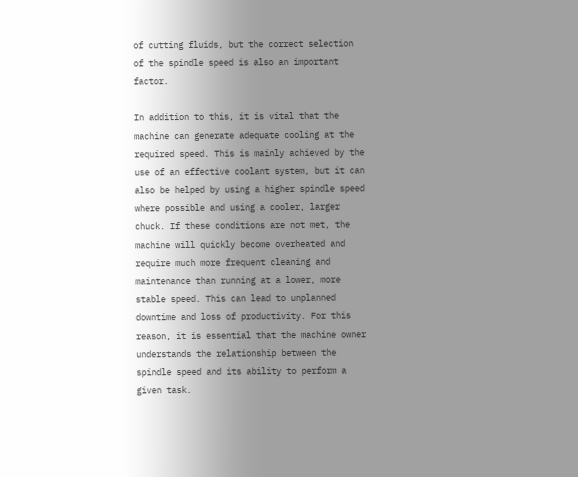of cutting fluids, but the correct selection of the spindle speed is also an important factor.

In addition to this, it is vital that the machine can generate adequate cooling at the required speed. This is mainly achieved by the use of an effective coolant system, but it can also be helped by using a higher spindle speed where possible and using a cooler, larger chuck. If these conditions are not met, the machine will quickly become overheated and require much more frequent cleaning and maintenance than running at a lower, more stable speed. This can lead to unplanned downtime and loss of productivity. For this reason, it is essential that the machine owner understands the relationship between the spindle speed and its ability to perform a given task.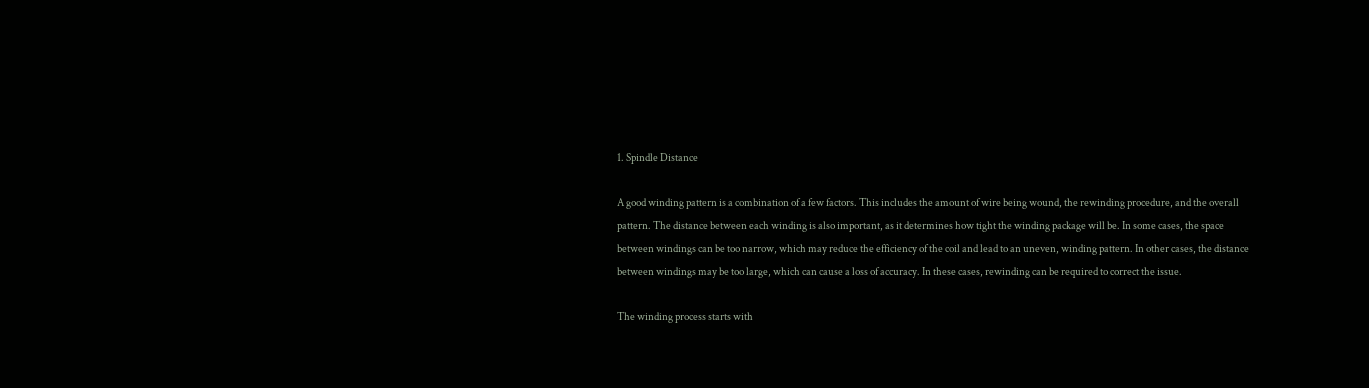1. Spindle Distance

A good winding pattern is a combination of a few factors. This includes the amount of wire being wound, the rewinding procedure, and the overall pattern. The distance between each winding is also important, as it determines how tight the winding package will be. In some cases, the space between windings can be too narrow, which may reduce the efficiency of the coil and lead to an uneven, winding pattern. In other cases, the distance between windings may be too large, which can cause a loss of accuracy. In these cases, rewinding can be required to correct the issue.

The winding process starts with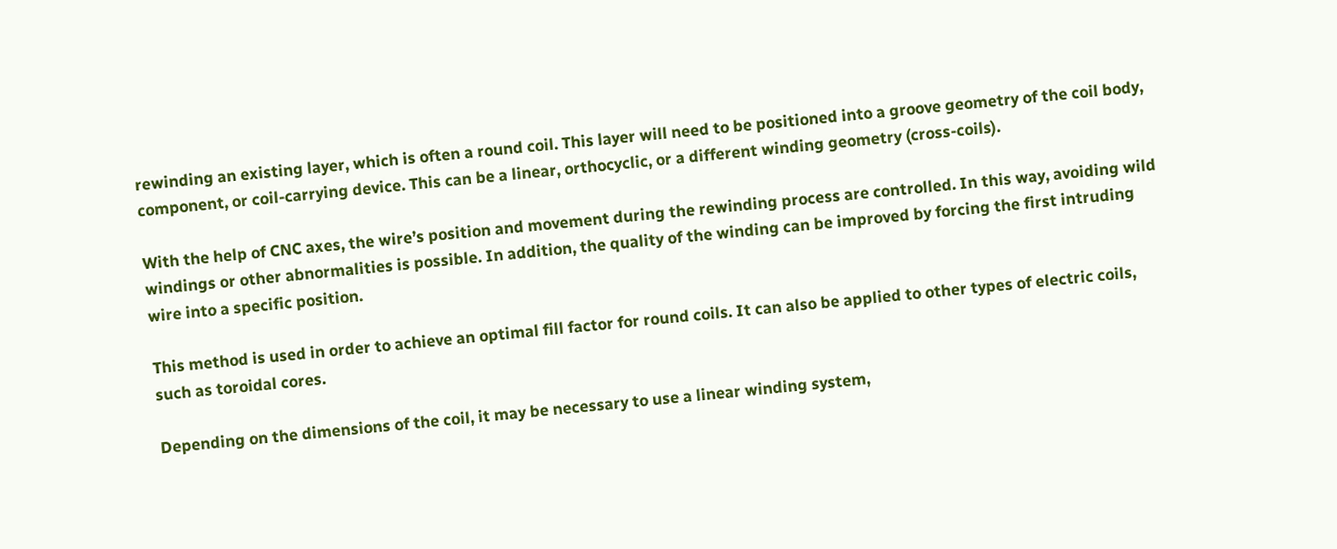rewinding an existing layer, which is often a round coil. This layer will need to be positioned into a groove geometry of the coil body, component, or coil-carrying device. This can be a linear, orthocyclic, or a different winding geometry (cross-coils).

With the help of CNC axes, the wire’s position and movement during the rewinding process are controlled. In this way, avoiding wild windings or other abnormalities is possible. In addition, the quality of the winding can be improved by forcing the first intruding wire into a specific position.

This method is used in order to achieve an optimal fill factor for round coils. It can also be applied to other types of electric coils, such as toroidal cores.

Depending on the dimensions of the coil, it may be necessary to use a linear winding system,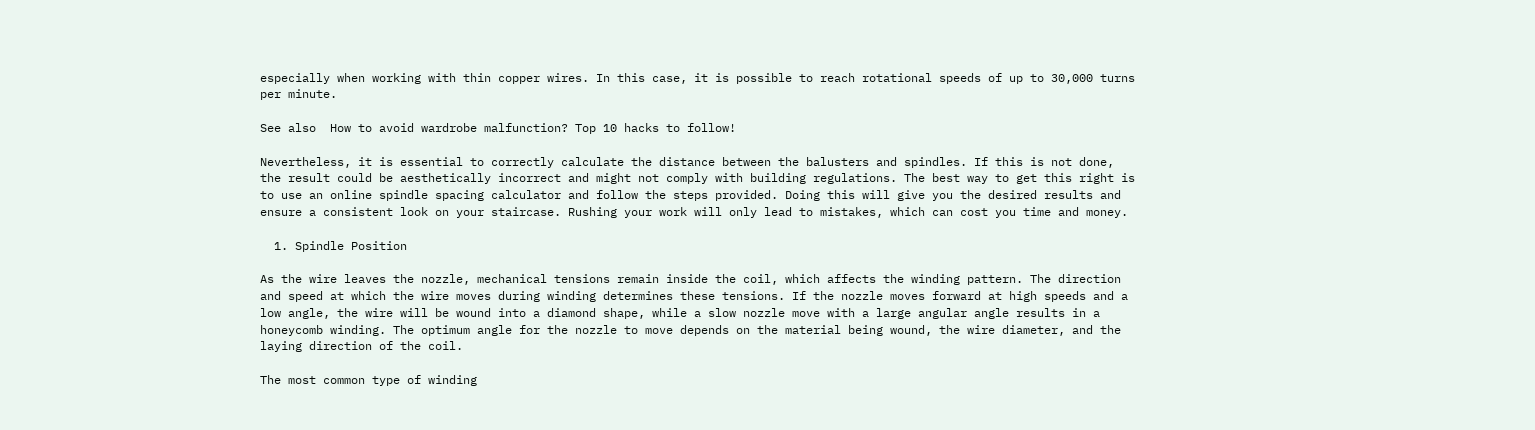especially when working with thin copper wires. In this case, it is possible to reach rotational speeds of up to 30,000 turns per minute.

See also  How to avoid wardrobe malfunction? Top 10 hacks to follow!

Nevertheless, it is essential to correctly calculate the distance between the balusters and spindles. If this is not done, the result could be aesthetically incorrect and might not comply with building regulations. The best way to get this right is to use an online spindle spacing calculator and follow the steps provided. Doing this will give you the desired results and ensure a consistent look on your staircase. Rushing your work will only lead to mistakes, which can cost you time and money.

  1. Spindle Position

As the wire leaves the nozzle, mechanical tensions remain inside the coil, which affects the winding pattern. The direction and speed at which the wire moves during winding determines these tensions. If the nozzle moves forward at high speeds and a low angle, the wire will be wound into a diamond shape, while a slow nozzle move with a large angular angle results in a honeycomb winding. The optimum angle for the nozzle to move depends on the material being wound, the wire diameter, and the laying direction of the coil.

The most common type of winding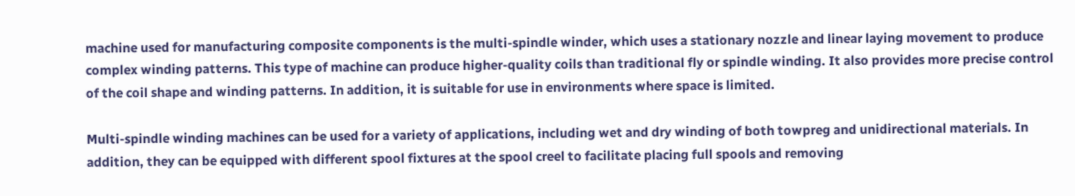machine used for manufacturing composite components is the multi-spindle winder, which uses a stationary nozzle and linear laying movement to produce complex winding patterns. This type of machine can produce higher-quality coils than traditional fly or spindle winding. It also provides more precise control of the coil shape and winding patterns. In addition, it is suitable for use in environments where space is limited.

Multi-spindle winding machines can be used for a variety of applications, including wet and dry winding of both towpreg and unidirectional materials. In addition, they can be equipped with different spool fixtures at the spool creel to facilitate placing full spools and removing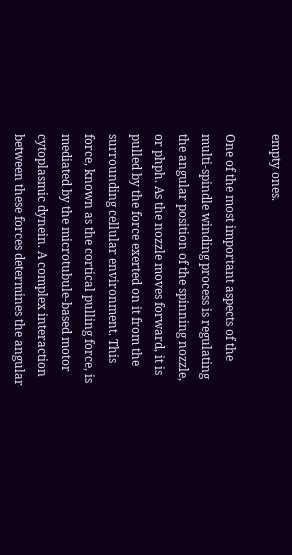empty ones.

One of the most important aspects of the multi-spindle winding process is regulating the angular position of the spinning nozzle, or phph. As the nozzle moves forward, it is pulled by the force exerted on it from the surrounding cellular environment. This force, known as the cortical pulling force, is mediated by the microtubule-based motor cytoplasmic dynein. A complex interaction between these forces determines the angular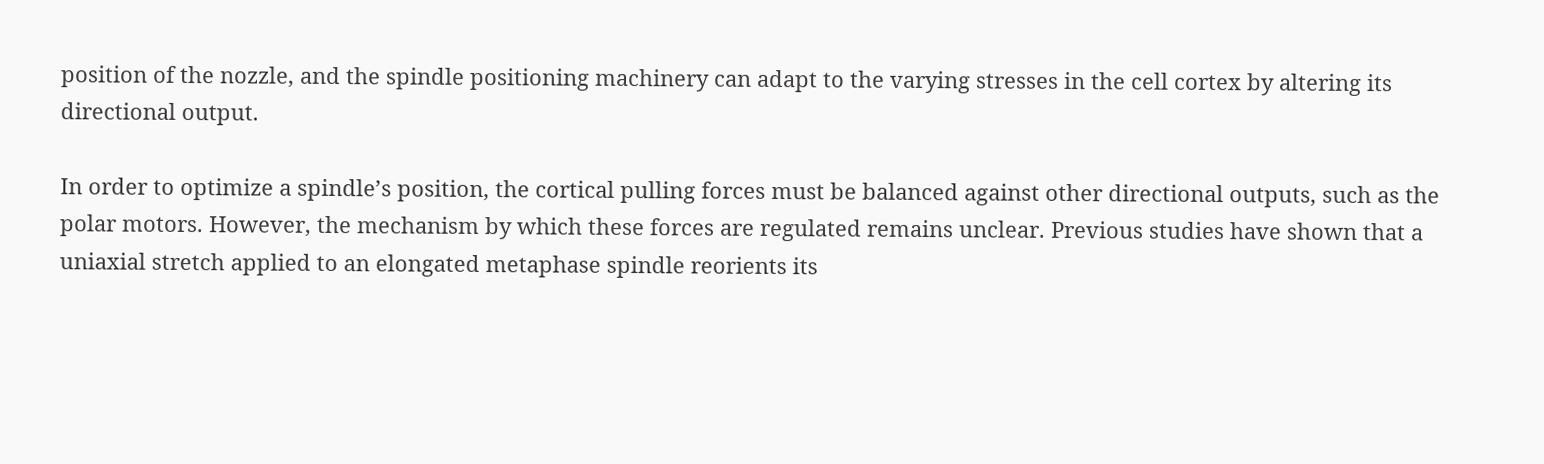position of the nozzle, and the spindle positioning machinery can adapt to the varying stresses in the cell cortex by altering its directional output.

In order to optimize a spindle’s position, the cortical pulling forces must be balanced against other directional outputs, such as the polar motors. However, the mechanism by which these forces are regulated remains unclear. Previous studies have shown that a uniaxial stretch applied to an elongated metaphase spindle reorients its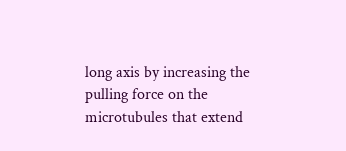long axis by increasing the pulling force on the microtubules that extend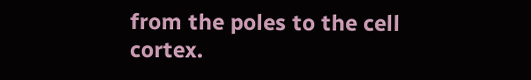from the poles to the cell cortex.